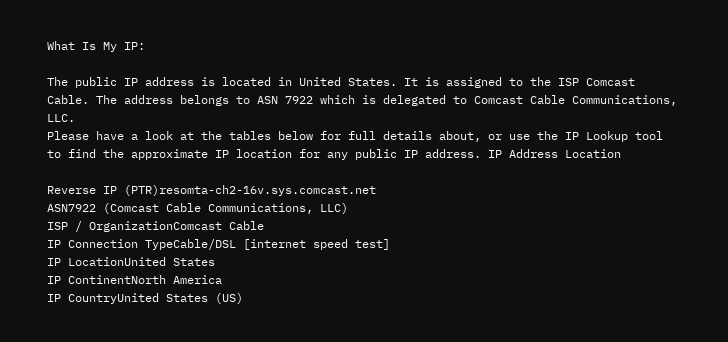What Is My IP:

The public IP address is located in United States. It is assigned to the ISP Comcast Cable. The address belongs to ASN 7922 which is delegated to Comcast Cable Communications, LLC.
Please have a look at the tables below for full details about, or use the IP Lookup tool to find the approximate IP location for any public IP address. IP Address Location

Reverse IP (PTR)resomta-ch2-16v.sys.comcast.net
ASN7922 (Comcast Cable Communications, LLC)
ISP / OrganizationComcast Cable
IP Connection TypeCable/DSL [internet speed test]
IP LocationUnited States
IP ContinentNorth America
IP CountryUnited States (US)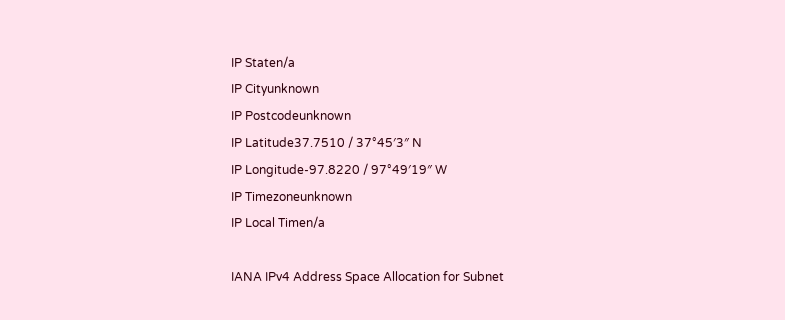IP Staten/a
IP Cityunknown
IP Postcodeunknown
IP Latitude37.7510 / 37°45′3″ N
IP Longitude-97.8220 / 97°49′19″ W
IP Timezoneunknown
IP Local Timen/a

IANA IPv4 Address Space Allocation for Subnet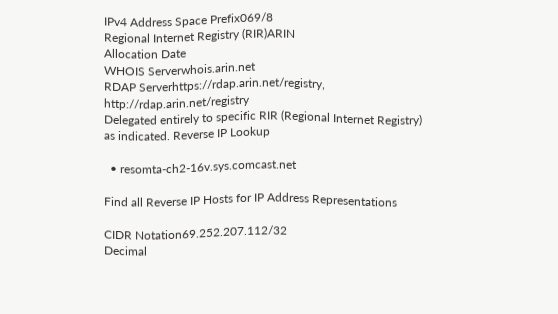IPv4 Address Space Prefix069/8
Regional Internet Registry (RIR)ARIN
Allocation Date
WHOIS Serverwhois.arin.net
RDAP Serverhttps://rdap.arin.net/registry, http://rdap.arin.net/registry
Delegated entirely to specific RIR (Regional Internet Registry) as indicated. Reverse IP Lookup

  • resomta-ch2-16v.sys.comcast.net

Find all Reverse IP Hosts for IP Address Representations

CIDR Notation69.252.207.112/32
Decimal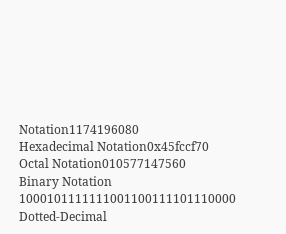Notation1174196080
Hexadecimal Notation0x45fccf70
Octal Notation010577147560
Binary Notation 1000101111111001100111101110000
Dotted-Decimal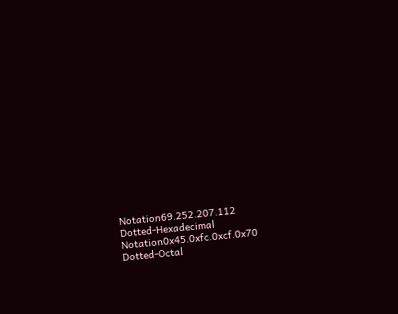Notation69.252.207.112
Dotted-Hexadecimal Notation0x45.0xfc.0xcf.0x70
Dotted-Octal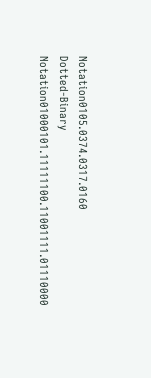Notation0105.0374.0317.0160
Dotted-Binary Notation01000101.11111100.11001111.01110000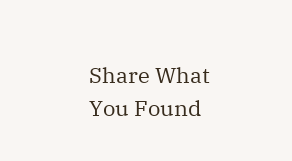Share What You Found